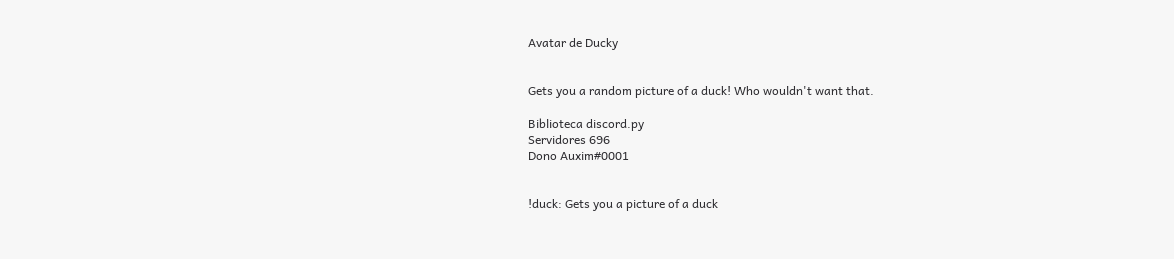Avatar de Ducky


Gets you a random picture of a duck! Who wouldn't want that.

Biblioteca discord.py
Servidores 696
Dono Auxim#0001


!duck: Gets you a picture of a duck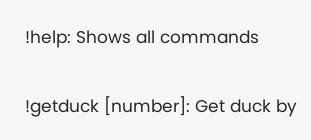!help: Shows all commands

!getduck [number]: Get duck by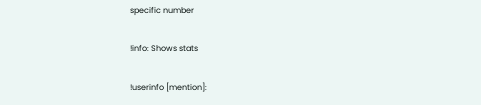specific number

!info: Shows stats

!userinfo [mention]: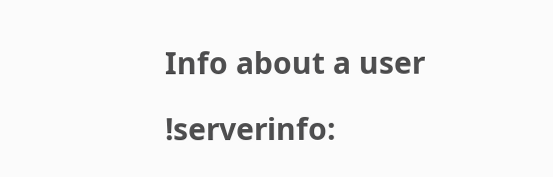Info about a user

!serverinfo: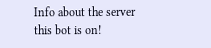Info about the server this bot is on!